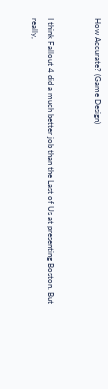How Accurate? (Game Design)


I think Fallout 4 did a much better job than the Last of Us at presenting Boston. But really,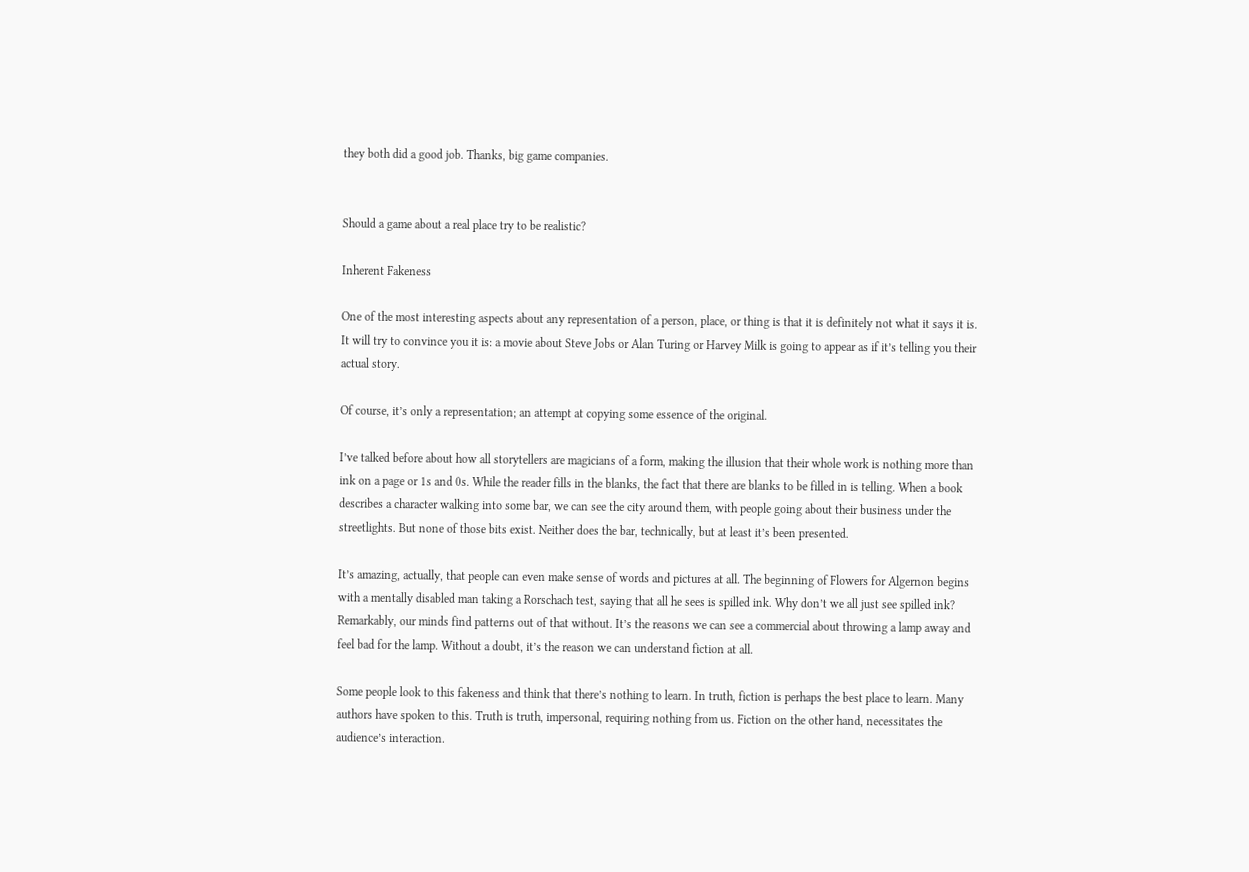they both did a good job. Thanks, big game companies.


Should a game about a real place try to be realistic?

Inherent Fakeness

One of the most interesting aspects about any representation of a person, place, or thing is that it is definitely not what it says it is. It will try to convince you it is: a movie about Steve Jobs or Alan Turing or Harvey Milk is going to appear as if it’s telling you their actual story.

Of course, it’s only a representation; an attempt at copying some essence of the original.

I’ve talked before about how all storytellers are magicians of a form, making the illusion that their whole work is nothing more than ink on a page or 1s and 0s. While the reader fills in the blanks, the fact that there are blanks to be filled in is telling. When a book describes a character walking into some bar, we can see the city around them, with people going about their business under the streetlights. But none of those bits exist. Neither does the bar, technically, but at least it’s been presented.

It’s amazing, actually, that people can even make sense of words and pictures at all. The beginning of Flowers for Algernon begins with a mentally disabled man taking a Rorschach test, saying that all he sees is spilled ink. Why don’t we all just see spilled ink? Remarkably, our minds find patterns out of that without. It’s the reasons we can see a commercial about throwing a lamp away and feel bad for the lamp. Without a doubt, it’s the reason we can understand fiction at all.

Some people look to this fakeness and think that there’s nothing to learn. In truth, fiction is perhaps the best place to learn. Many authors have spoken to this. Truth is truth, impersonal, requiring nothing from us. Fiction on the other hand, necessitates the audience’s interaction.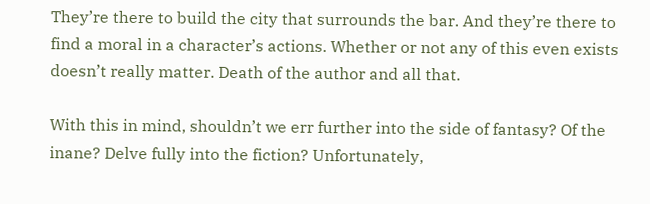They’re there to build the city that surrounds the bar. And they’re there to find a moral in a character’s actions. Whether or not any of this even exists doesn’t really matter. Death of the author and all that.

With this in mind, shouldn’t we err further into the side of fantasy? Of the inane? Delve fully into the fiction? Unfortunately,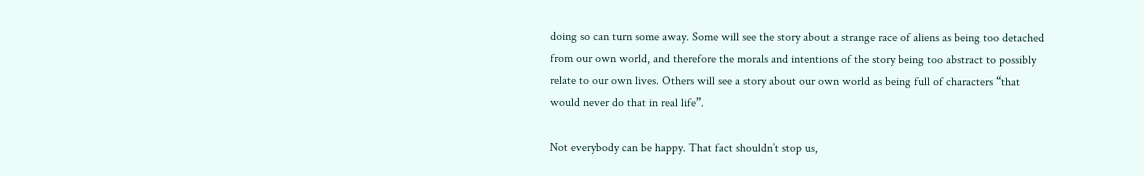doing so can turn some away. Some will see the story about a strange race of aliens as being too detached from our own world, and therefore the morals and intentions of the story being too abstract to possibly relate to our own lives. Others will see a story about our own world as being full of characters “that would never do that in real life”.

Not everybody can be happy. That fact shouldn’t stop us,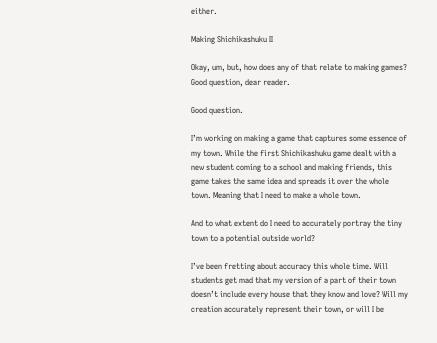either.

Making Shichikashuku II

Okay, um, but, how does any of that relate to making games? Good question, dear reader.

Good question.

I’m working on making a game that captures some essence of my town. While the first Shichikashuku game dealt with a new student coming to a school and making friends, this game takes the same idea and spreads it over the whole town. Meaning that I need to make a whole town.

And to what extent do I need to accurately portray the tiny town to a potential outside world?

I’ve been fretting about accuracy this whole time. Will students get mad that my version of a part of their town doesn’t include every house that they know and love? Will my creation accurately represent their town, or will I be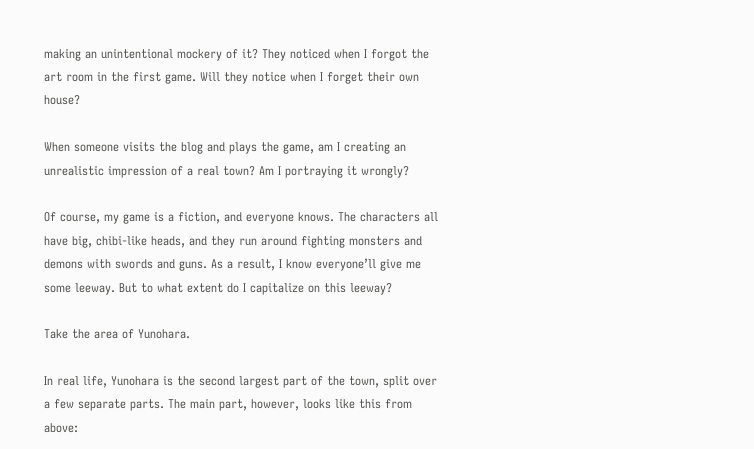making an unintentional mockery of it? They noticed when I forgot the art room in the first game. Will they notice when I forget their own house?

When someone visits the blog and plays the game, am I creating an unrealistic impression of a real town? Am I portraying it wrongly?

Of course, my game is a fiction, and everyone knows. The characters all have big, chibi-like heads, and they run around fighting monsters and demons with swords and guns. As a result, I know everyone’ll give me some leeway. But to what extent do I capitalize on this leeway?

Take the area of Yunohara.

In real life, Yunohara is the second largest part of the town, split over a few separate parts. The main part, however, looks like this from above: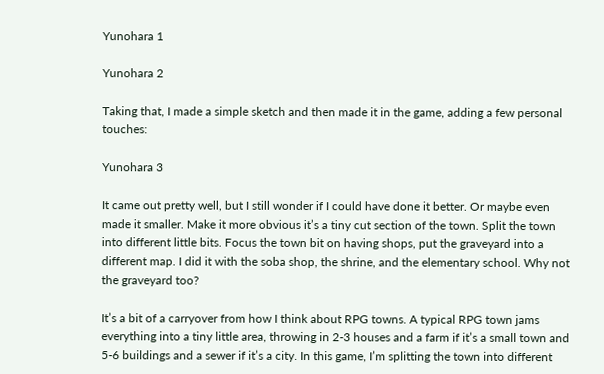Yunohara 1

Yunohara 2

Taking that, I made a simple sketch and then made it in the game, adding a few personal touches:

Yunohara 3

It came out pretty well, but I still wonder if I could have done it better. Or maybe even made it smaller. Make it more obvious it’s a tiny cut section of the town. Split the town into different little bits. Focus the town bit on having shops, put the graveyard into a different map. I did it with the soba shop, the shrine, and the elementary school. Why not the graveyard too?

It’s a bit of a carryover from how I think about RPG towns. A typical RPG town jams everything into a tiny little area, throwing in 2-3 houses and a farm if it’s a small town and 5-6 buildings and a sewer if it’s a city. In this game, I’m splitting the town into different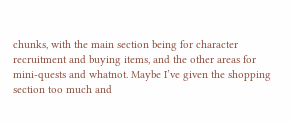chunks, with the main section being for character recruitment and buying items, and the other areas for mini-quests and whatnot. Maybe I’ve given the shopping section too much and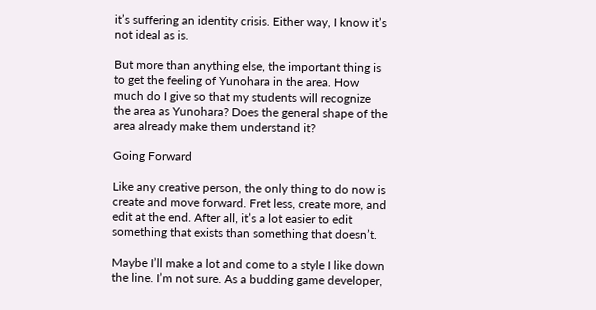it’s suffering an identity crisis. Either way, I know it’s not ideal as is.

But more than anything else, the important thing is to get the feeling of Yunohara in the area. How much do I give so that my students will recognize the area as Yunohara? Does the general shape of the area already make them understand it?

Going Forward

Like any creative person, the only thing to do now is create and move forward. Fret less, create more, and edit at the end. After all, it’s a lot easier to edit something that exists than something that doesn’t.

Maybe I’ll make a lot and come to a style I like down the line. I’m not sure. As a budding game developer,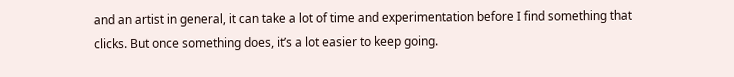and an artist in general, it can take a lot of time and experimentation before I find something that clicks. But once something does, it’s a lot easier to keep going.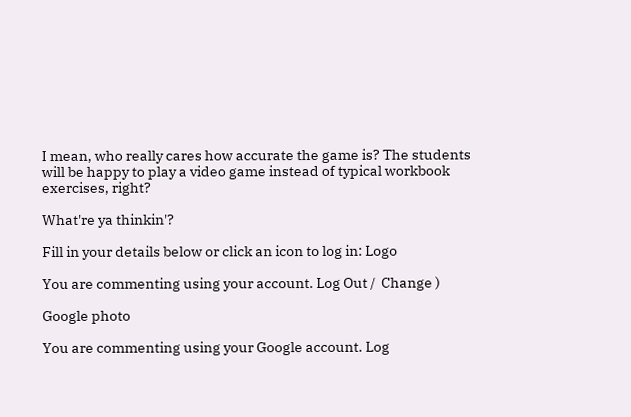I mean, who really cares how accurate the game is? The students will be happy to play a video game instead of typical workbook exercises, right?

What're ya thinkin'?

Fill in your details below or click an icon to log in: Logo

You are commenting using your account. Log Out /  Change )

Google photo

You are commenting using your Google account. Log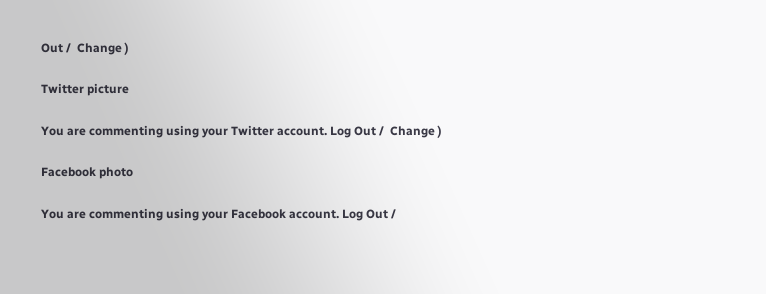Out /  Change )

Twitter picture

You are commenting using your Twitter account. Log Out /  Change )

Facebook photo

You are commenting using your Facebook account. Log Out /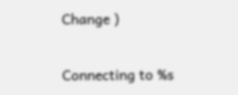Change )

Connecting to %s